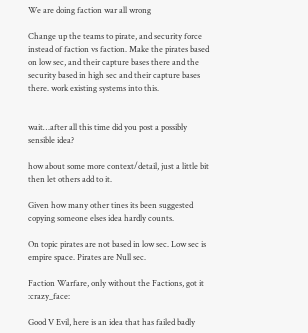We are doing faction war all wrong

Change up the teams to pirate, and security force instead of faction vs faction. Make the pirates based on low sec, and their capture bases there and the security based in high sec and their capture bases there. work existing systems into this.


wait…after all this time did you post a possibly sensible idea?

how about some more context/detail, just a little bit then let others add to it.

Given how many other tines its been suggested copying someone elses idea hardly counts.

On topic pirates are not based in low sec. Low sec is empire space. Pirates are Null sec.

Faction Warfare, only without the Factions, got it :crazy_face:

Good V Evil, here is an idea that has failed badly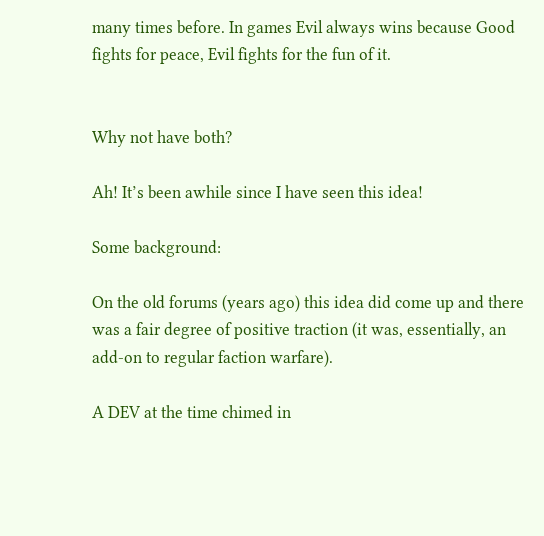many times before. In games Evil always wins because Good fights for peace, Evil fights for the fun of it.


Why not have both?

Ah! It’s been awhile since I have seen this idea!

Some background:

On the old forums (years ago) this idea did come up and there was a fair degree of positive traction (it was, essentially, an add-on to regular faction warfare).

A DEV at the time chimed in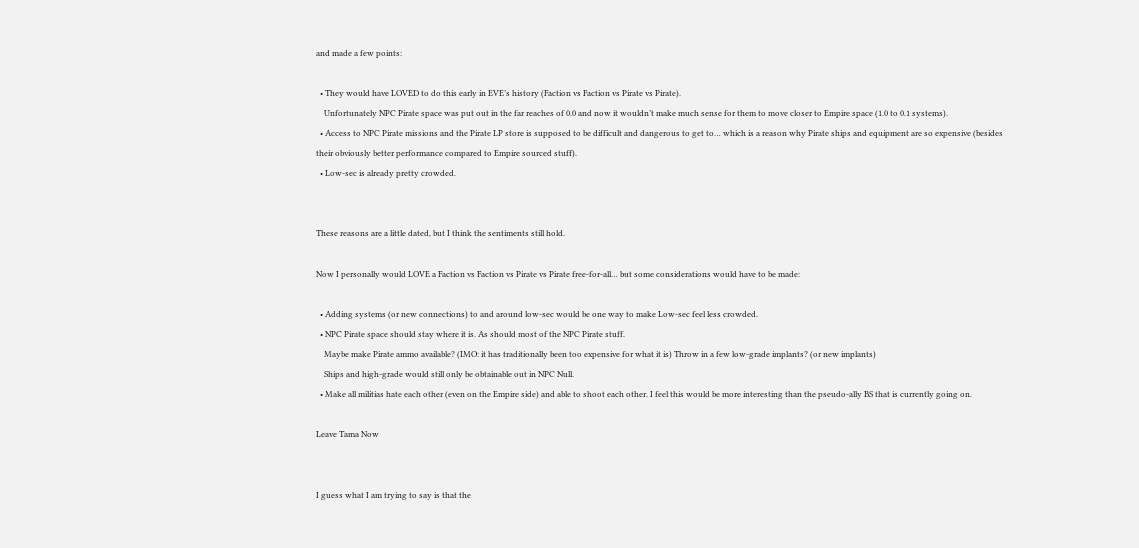and made a few points:

  • They would have LOVED to do this early in EVE’s history (Faction vs Faction vs Pirate vs Pirate).
    Unfortunately NPC Pirate space was put out in the far reaches of 0.0 and now it wouldn’t make much sense for them to move closer to Empire space (1.0 to 0.1 systems).
  • Access to NPC Pirate missions and the Pirate LP store is supposed to be difficult and dangerous to get to… which is a reason why Pirate ships and equipment are so expensive (besides their obviously better performance compared to Empire sourced stuff).
  • Low-sec is already pretty crowded.


These reasons are a little dated, but I think the sentiments still hold.

Now I personally would LOVE a Faction vs Faction vs Pirate vs Pirate free-for-all… but some considerations would have to be made:

  • Adding systems (or new connections) to and around low-sec would be one way to make Low-sec feel less crowded.
  • NPC Pirate space should stay where it is. As should most of the NPC Pirate stuff.
    Maybe make Pirate ammo available? (IMO: it has traditionally been too expensive for what it is) Throw in a few low-grade implants? (or new implants)
    Ships and high-grade would still only be obtainable out in NPC Null.
  • Make all militias hate each other (even on the Empire side) and able to shoot each other. I feel this would be more interesting than the pseudo-ally BS that is currently going on.

Leave Tama Now


I guess what I am trying to say is that the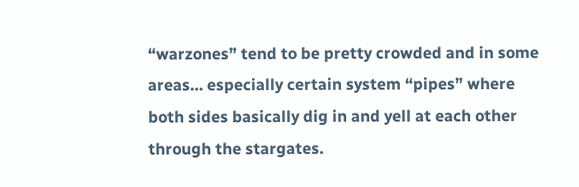“warzones” tend to be pretty crowded and in some areas… especially certain system “pipes” where both sides basically dig in and yell at each other through the stargates.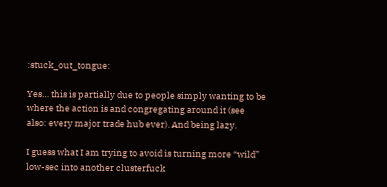:stuck_out_tongue:

Yes… this is partially due to people simply wanting to be where the action is and congregating around it (see also: every major trade hub ever). And being lazy.

I guess what I am trying to avoid is turning more “wild” low-sec into another clusterfuck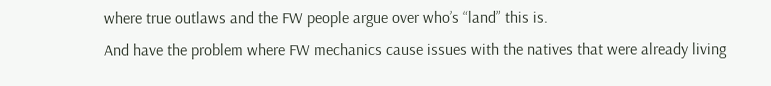where true outlaws and the FW people argue over who’s “land” this is.
And have the problem where FW mechanics cause issues with the natives that were already living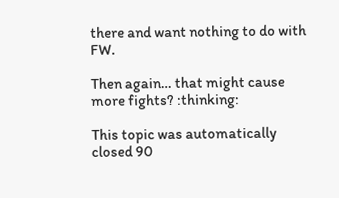there and want nothing to do with FW.

Then again… that might cause more fights? :thinking:

This topic was automatically closed 90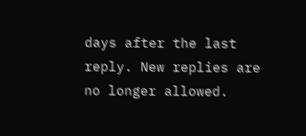days after the last reply. New replies are no longer allowed.